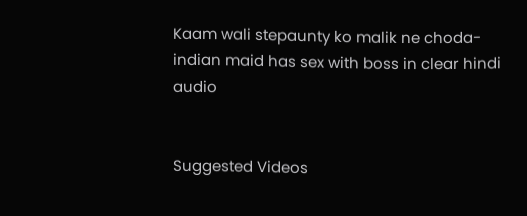Kaam wali stepaunty ko malik ne choda-indian maid has sex with boss in clear hindi audio


Suggested Videos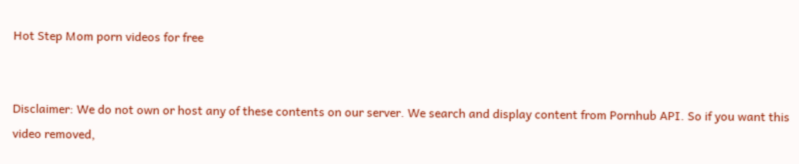Hot Step Mom porn videos for free


Disclaimer: We do not own or host any of these contents on our server. We search and display content from Pornhub API. So if you want this video removed,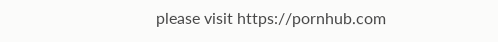please visit https://pornhub.com